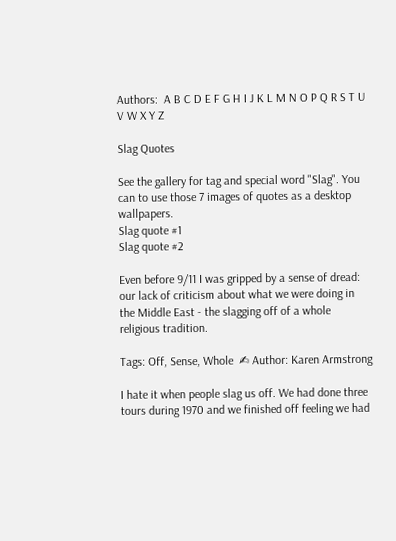Authors:  A B C D E F G H I J K L M N O P Q R S T U V W X Y Z

Slag Quotes

See the gallery for tag and special word "Slag". You can to use those 7 images of quotes as a desktop wallpapers.
Slag quote #1
Slag quote #2

Even before 9/11 I was gripped by a sense of dread: our lack of criticism about what we were doing in the Middle East - the slagging off of a whole religious tradition.

Tags: Off, Sense, Whole  ✍ Author: Karen Armstrong

I hate it when people slag us off. We had done three tours during 1970 and we finished off feeling we had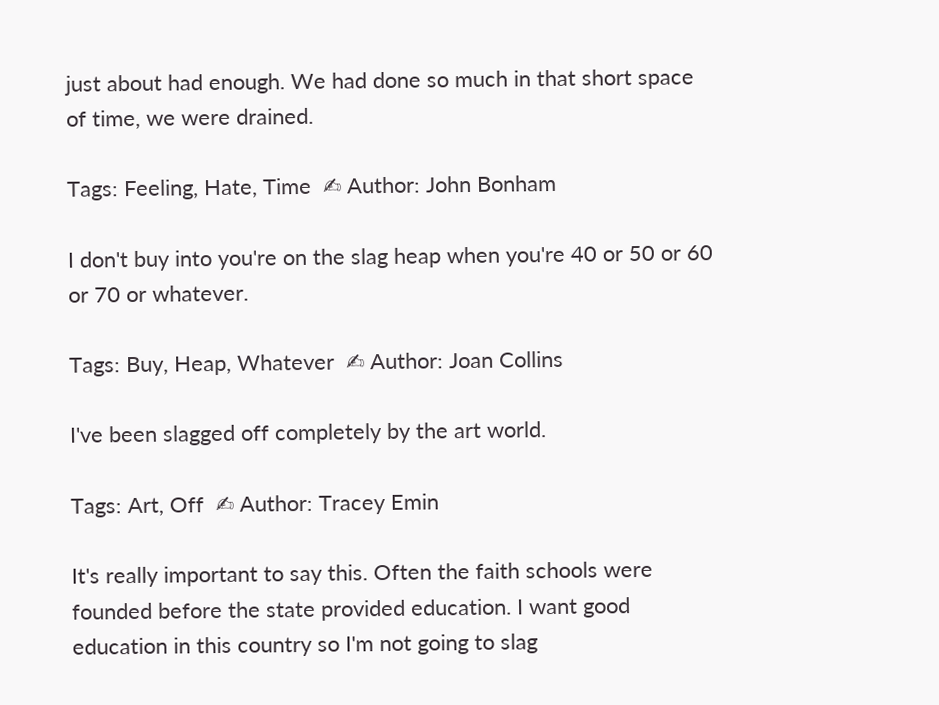just about had enough. We had done so much in that short space of time, we were drained.

Tags: Feeling, Hate, Time  ✍ Author: John Bonham

I don't buy into you're on the slag heap when you're 40 or 50 or 60 or 70 or whatever.

Tags: Buy, Heap, Whatever  ✍ Author: Joan Collins

I've been slagged off completely by the art world.

Tags: Art, Off  ✍ Author: Tracey Emin

It's really important to say this. Often the faith schools were founded before the state provided education. I want good education in this country so I'm not going to slag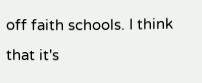off faith schools. I think that it's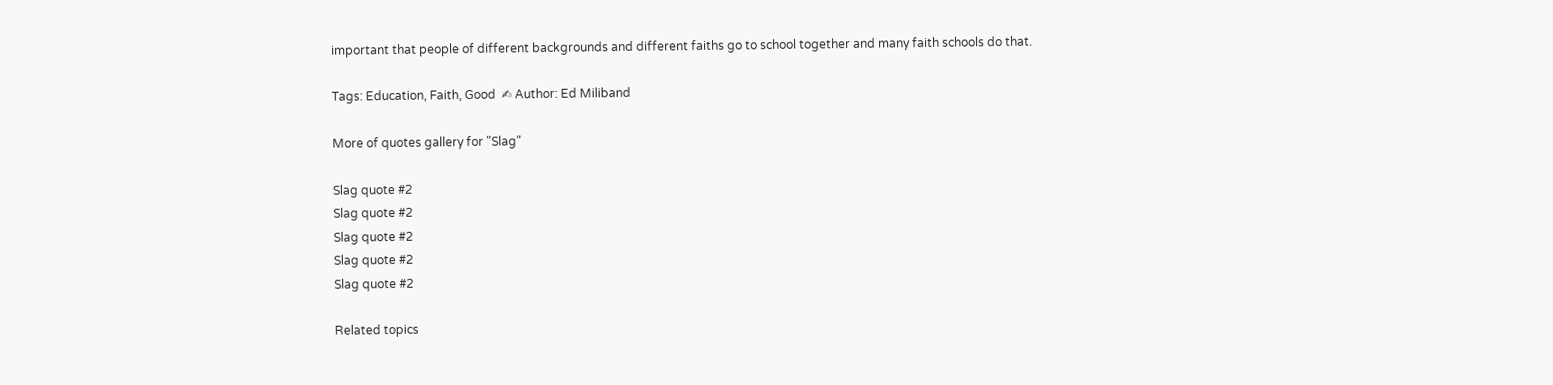important that people of different backgrounds and different faiths go to school together and many faith schools do that.

Tags: Education, Faith, Good  ✍ Author: Ed Miliband

More of quotes gallery for "Slag"

Slag quote #2
Slag quote #2
Slag quote #2
Slag quote #2
Slag quote #2

Related topics